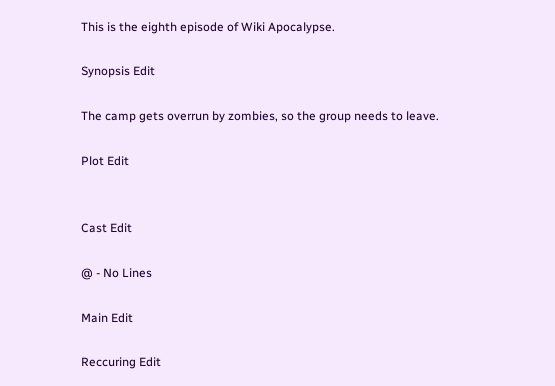This is the eighth episode of Wiki Apocalypse.

Synopsis Edit

The camp gets overrun by zombies, so the group needs to leave.

Plot Edit


Cast Edit

@ - No Lines

Main Edit

Reccuring Edit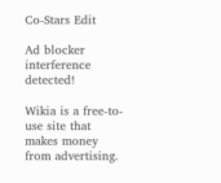Co-Stars Edit

Ad blocker interference detected!

Wikia is a free-to-use site that makes money from advertising.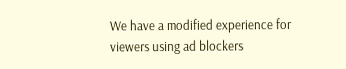We have a modified experience for viewers using ad blockers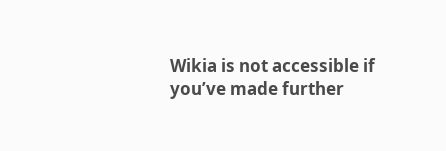Wikia is not accessible if you’ve made further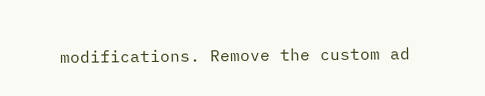modifications. Remove the custom ad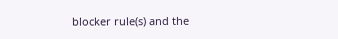blocker rule(s) and the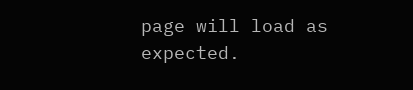page will load as expected.